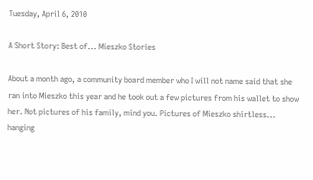Tuesday, April 6, 2010

A Short Story: Best of... Mieszko Stories

About a month ago, a community board member who I will not name said that she ran into Mieszko this year and he took out a few pictures from his wallet to show her. Not pictures of his family, mind you. Pictures of Mieszko shirtless... hanging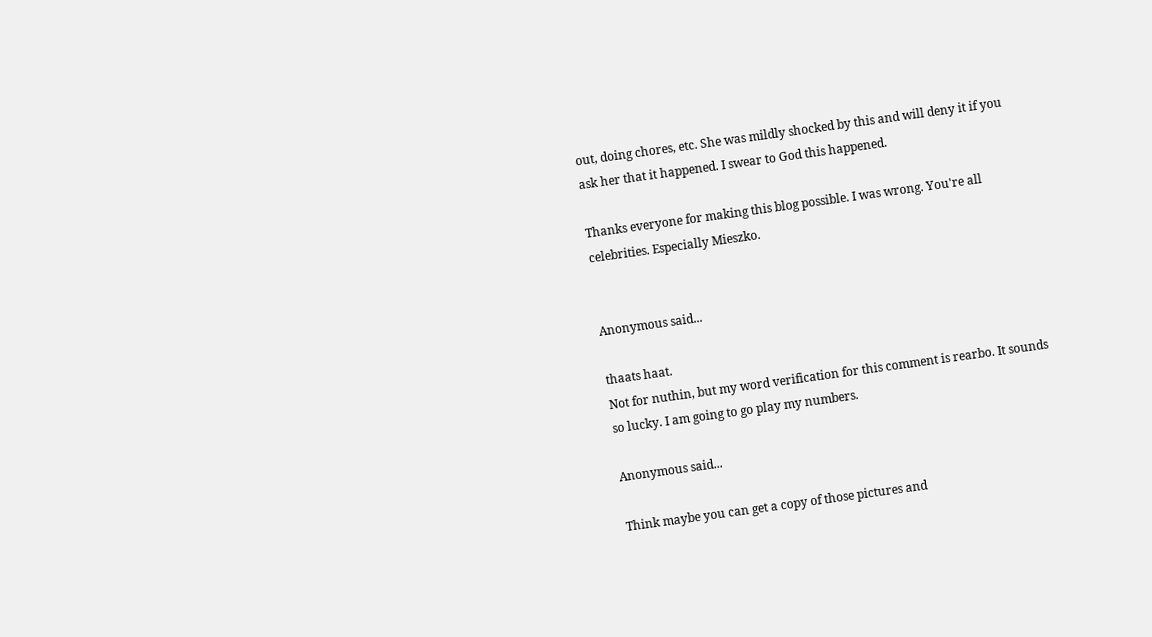out, doing chores, etc. She was mildly shocked by this and will deny it if you ask her that it happened. I swear to God this happened.

Thanks everyone for making this blog possible. I was wrong. You're all celebrities. Especially Mieszko.


Anonymous said...

thaats haat.
Not for nuthin, but my word verification for this comment is rearbo. It sounds so lucky. I am going to go play my numbers.

Anonymous said...

Think maybe you can get a copy of those pictures and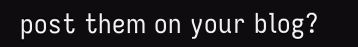post them on your blog?